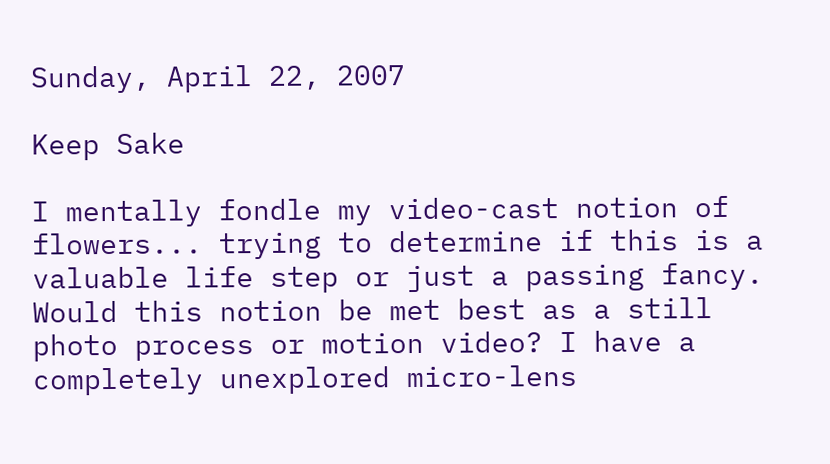Sunday, April 22, 2007

Keep Sake

I mentally fondle my video-cast notion of flowers... trying to determine if this is a valuable life step or just a passing fancy. Would this notion be met best as a still photo process or motion video? I have a completely unexplored micro-lens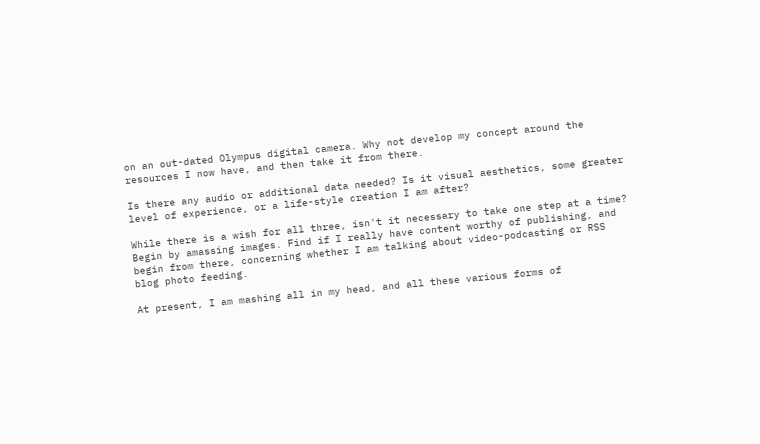on an out-dated Olympus digital camera. Why not develop my concept around the resources I now have, and then take it from there.

Is there any audio or additional data needed? Is it visual aesthetics, some greater level of experience, or a life-style creation I am after?

While there is a wish for all three, isn't it necessary to take one step at a time? Begin by amassing images. Find if I really have content worthy of publishing, and begin from there, concerning whether I am talking about video-podcasting or RSS blog photo feeding.

At present, I am mashing all in my head, and all these various forms of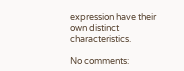expression have their own distinct characteristics.

No comments: